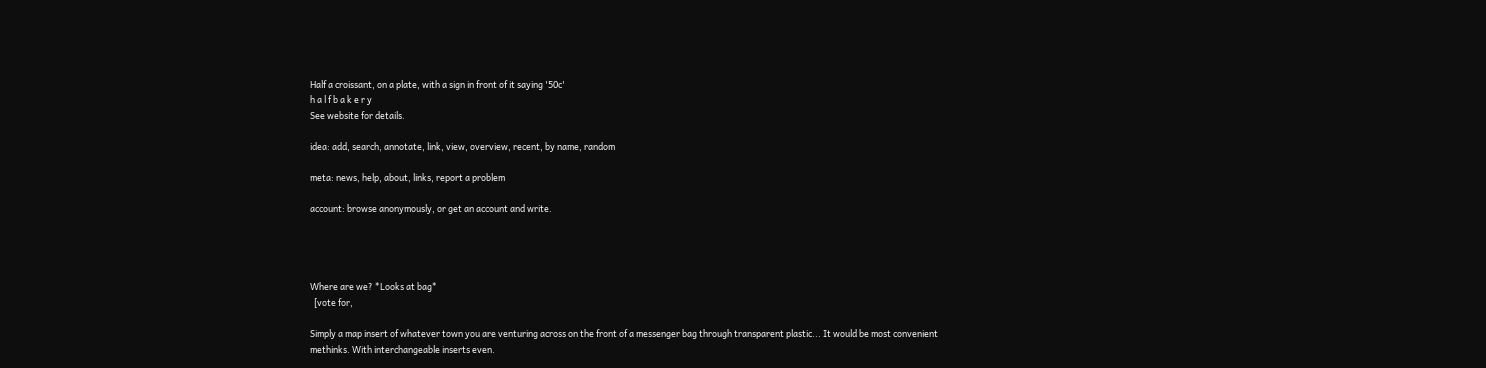Half a croissant, on a plate, with a sign in front of it saying '50c'
h a l f b a k e r y
See website for details.

idea: add, search, annotate, link, view, overview, recent, by name, random

meta: news, help, about, links, report a problem

account: browse anonymously, or get an account and write.




Where are we? *Looks at bag*
  [vote for,

Simply a map insert of whatever town you are venturing across on the front of a messenger bag through transparent plastic... It would be most convenient methinks. With interchangeable inserts even.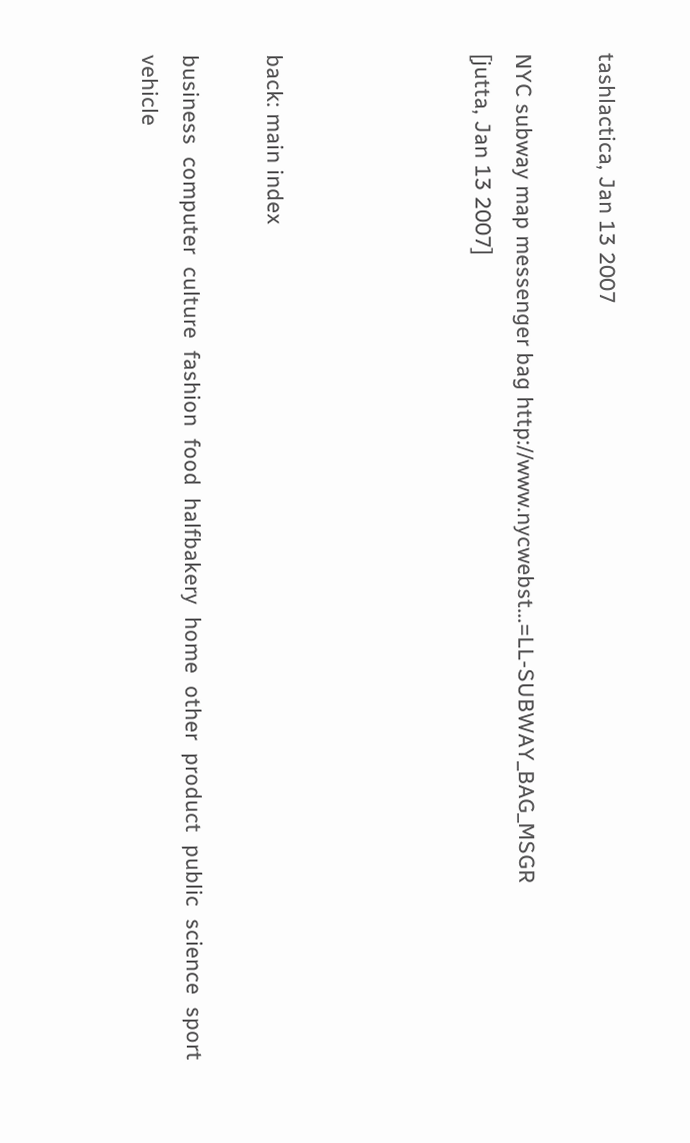tashlactica, Jan 13 2007

NYC subway map messenger bag http://www.nycwebst...=LL-SUBWAY_BAG_MSGR
[jutta, Jan 13 2007]




back: main index

business  computer  culture  fashion  food  halfbakery  home  other  product  public  science  sport  vehicle